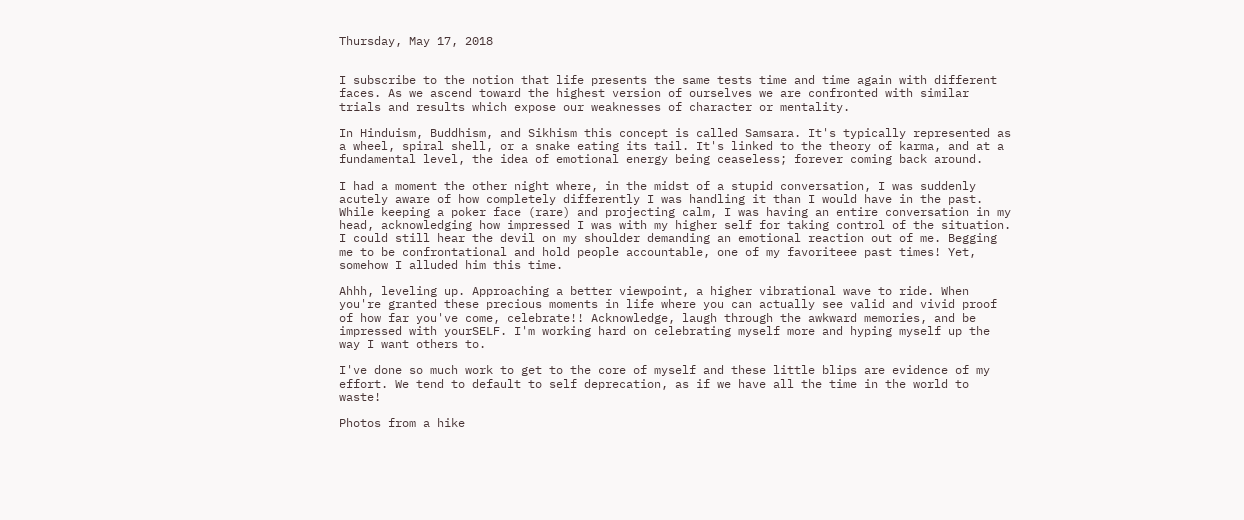Thursday, May 17, 2018


I subscribe to the notion that life presents the same tests time and time again with different faces. As we ascend toward the highest version of ourselves we are confronted with similar trials and results which expose our weaknesses of character or mentality.

In Hinduism, Buddhism, and Sikhism this concept is called Samsara. It's typically represented as a wheel, spiral shell, or a snake eating its tail. It's linked to the theory of karma, and at a fundamental level, the idea of emotional energy being ceaseless; forever coming back around.

I had a moment the other night where, in the midst of a stupid conversation, I was suddenly acutely aware of how completely differently I was handling it than I would have in the past. While keeping a poker face (rare) and projecting calm, I was having an entire conversation in my head, acknowledging how impressed I was with my higher self for taking control of the situation. I could still hear the devil on my shoulder demanding an emotional reaction out of me. Begging me to be confrontational and hold people accountable, one of my favoriteee past times! Yet, somehow I alluded him this time.

Ahhh, leveling up. Approaching a better viewpoint, a higher vibrational wave to ride. When you're granted these precious moments in life where you can actually see valid and vivid proof of how far you've come, celebrate!! Acknowledge, laugh through the awkward memories, and be impressed with yourSELF. I'm working hard on celebrating myself more and hyping myself up the way I want others to.

I've done so much work to get to the core of myself and these little blips are evidence of my effort. We tend to default to self deprecation, as if we have all the time in the world to waste!

Photos from a hike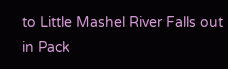to Little Mashel River Falls out in Pack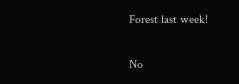Forest last week!

No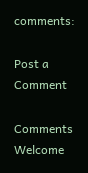comments:

Post a Comment

Comments Welcome